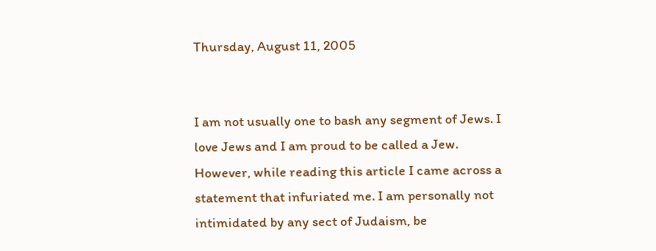Thursday, August 11, 2005


I am not usually one to bash any segment of Jews. I love Jews and I am proud to be called a Jew. However, while reading this article I came across a statement that infuriated me. I am personally not intimidated by any sect of Judaism, be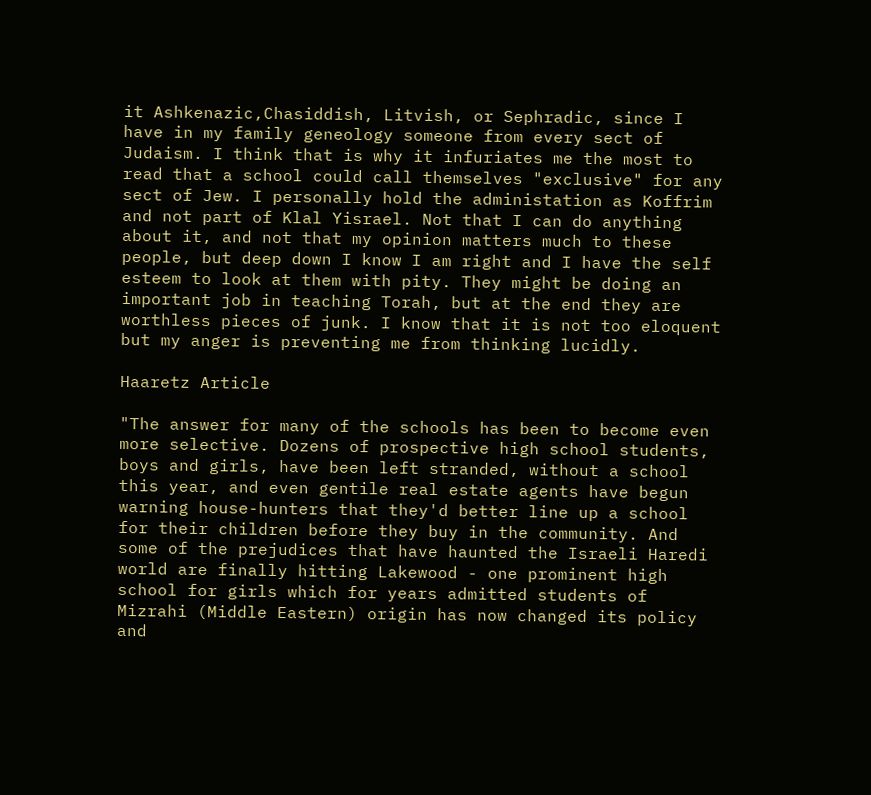it Ashkenazic,Chasiddish, Litvish, or Sephradic, since I have in my family geneology someone from every sect of Judaism. I think that is why it infuriates me the most to read that a school could call themselves "exclusive" for any sect of Jew. I personally hold the administation as Koffrim and not part of Klal Yisrael. Not that I can do anything about it, and not that my opinion matters much to these people, but deep down I know I am right and I have the self esteem to look at them with pity. They might be doing an important job in teaching Torah, but at the end they are worthless pieces of junk. I know that it is not too eloquent but my anger is preventing me from thinking lucidly.

Haaretz Article

"The answer for many of the schools has been to become even more selective. Dozens of prospective high school students, boys and girls, have been left stranded, without a school this year, and even gentile real estate agents have begun warning house-hunters that they'd better line up a school for their children before they buy in the community. And some of the prejudices that have haunted the Israeli Haredi world are finally hitting Lakewood - one prominent high school for girls which for years admitted students of Mizrahi (Middle Eastern) origin has now changed its policy and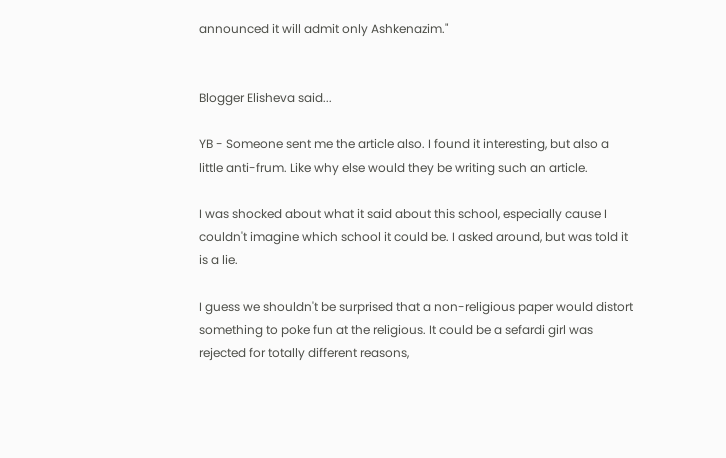announced it will admit only Ashkenazim."


Blogger Elisheva said...

YB - Someone sent me the article also. I found it interesting, but also a little anti-frum. Like why else would they be writing such an article.

I was shocked about what it said about this school, especially cause I couldn't imagine which school it could be. I asked around, but was told it is a lie.

I guess we shouldn't be surprised that a non-religious paper would distort something to poke fun at the religious. It could be a sefardi girl was rejected for totally different reasons,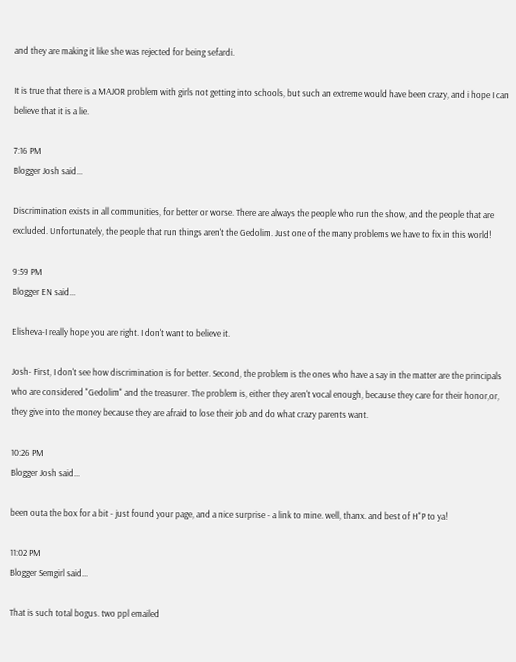and they are making it like she was rejected for being sefardi.

It is true that there is a MAJOR problem with girls not getting into schools, but such an extreme would have been crazy, and i hope I can believe that it is a lie.

7:16 PM
Blogger Josh said...

Discrimination exists in all communities, for better or worse. There are always the people who run the show, and the people that are excluded. Unfortunately, the people that run things aren't the Gedolim. Just one of the many problems we have to fix in this world!

9:59 PM
Blogger EN said...

Elisheva-I really hope you are right. I don't want to believe it.

Josh- First, I don't see how discrimination is for better. Second, the problem is the ones who have a say in the matter are the principals who are considered "Gedolim" and the treasurer. The problem is, either they aren't vocal enough, because they care for their honor,or, they give into the money because they are afraid to lose their job and do what crazy parents want.

10:26 PM
Blogger Josh said...

been outa the box for a bit - just found your page, and a nice surprise - a link to mine. well, thanx. and best of H"P to ya!

11:02 PM
Blogger Semgirl said...

That is such total bogus. two ppl emailed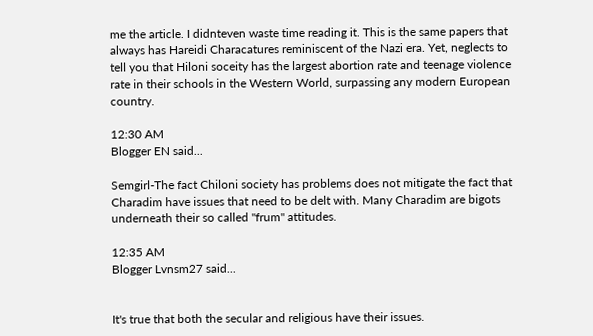me the article. I didnteven waste time reading it. This is the same papers that always has Hareidi Characatures reminiscent of the Nazi era. Yet, neglects to tell you that Hiloni soceity has the largest abortion rate and teenage violence rate in their schools in the Western World, surpassing any modern European country.

12:30 AM
Blogger EN said...

Semgirl-The fact Chiloni society has problems does not mitigate the fact that Charadim have issues that need to be delt with. Many Charadim are bigots underneath their so called "frum" attitudes.

12:35 AM
Blogger Lvnsm27 said...


It's true that both the secular and religious have their issues.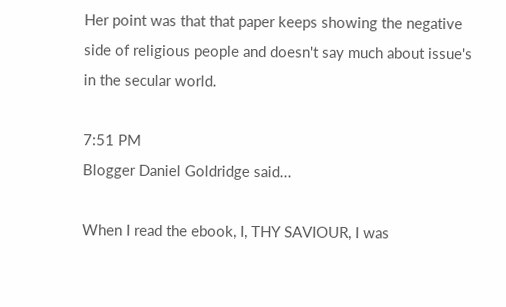Her point was that that paper keeps showing the negative side of religious people and doesn't say much about issue's in the secular world.

7:51 PM
Blogger Daniel Goldridge said...

When I read the ebook, I, THY SAVIOUR, I was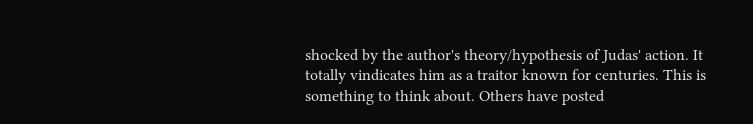shocked by the author's theory/hypothesis of Judas' action. It totally vindicates him as a traitor known for centuries. This is something to think about. Others have posted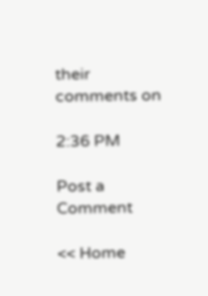their comments on

2:36 PM

Post a Comment

<< Home